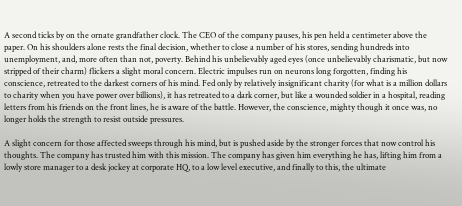A second ticks by on the ornate grandfather clock. The CEO of the company pauses, his pen held a centimeter above the paper. On his shoulders alone rests the final decision, whether to close a number of his stores, sending hundreds into unemployment, and, more often than not, poverty. Behind his unbelievably aged eyes (once unbelievably charismatic, but now stripped of their charm) flickers a slight moral concern. Electric impulses run on neurons long forgotten, finding his conscience, retreated to the darkest corners of his mind. Fed only by relatively insignificant charity (for what is a million dollars to charity when you have power over billions), it has retreated to a dark corner, but like a wounded soldier in a hospital, reading letters from his friends on the front lines, he is aware of the battle. However, the conscience, mighty though it once was, no longer holds the strength to resist outside pressures.

A slight concern for those affected sweeps through his mind, but is pushed aside by the stronger forces that now control his thoughts. The company has trusted him with this mission. The company has given him everything he has, lifting him from a lowly store manager to a desk jockey at corporate HQ, to a low level executive, and finally to this, the ultimate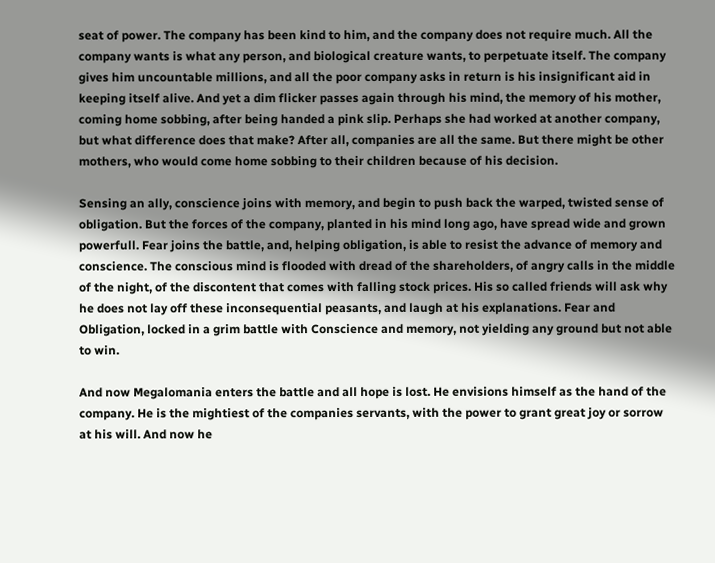seat of power. The company has been kind to him, and the company does not require much. All the company wants is what any person, and biological creature wants, to perpetuate itself. The company gives him uncountable millions, and all the poor company asks in return is his insignificant aid in keeping itself alive. And yet a dim flicker passes again through his mind, the memory of his mother, coming home sobbing, after being handed a pink slip. Perhaps she had worked at another company, but what difference does that make? After all, companies are all the same. But there might be other mothers, who would come home sobbing to their children because of his decision.

Sensing an ally, conscience joins with memory, and begin to push back the warped, twisted sense of obligation. But the forces of the company, planted in his mind long ago, have spread wide and grown powerfull. Fear joins the battle, and, helping obligation, is able to resist the advance of memory and conscience. The conscious mind is flooded with dread of the shareholders, of angry calls in the middle of the night, of the discontent that comes with falling stock prices. His so called friends will ask why he does not lay off these inconsequential peasants, and laugh at his explanations. Fear and Obligation, locked in a grim battle with Conscience and memory, not yielding any ground but not able to win.

And now Megalomania enters the battle and all hope is lost. He envisions himself as the hand of the company. He is the mightiest of the companies servants, with the power to grant great joy or sorrow at his will. And now he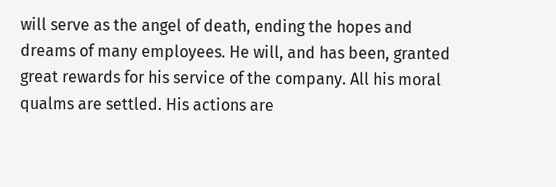will serve as the angel of death, ending the hopes and dreams of many employees. He will, and has been, granted great rewards for his service of the company. All his moral qualms are settled. His actions are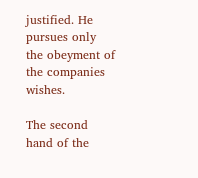justified. He pursues only the obeyment of the companies wishes.

The second hand of the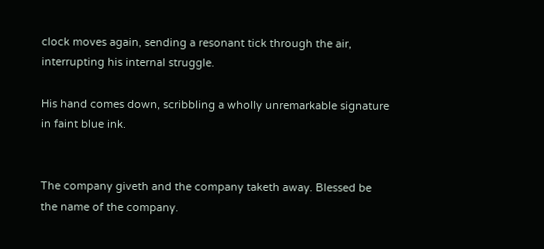clock moves again, sending a resonant tick through the air, interrupting his internal struggle.

His hand comes down, scribbling a wholly unremarkable signature in faint blue ink.


The company giveth and the company taketh away. Blessed be the name of the company.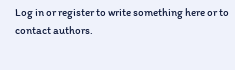Log in or register to write something here or to contact authors.